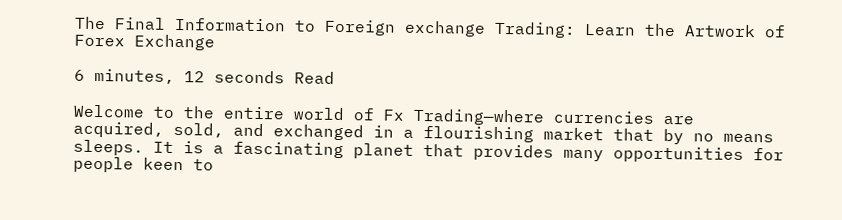The Final Information to Foreign exchange Trading: Learn the Artwork of Forex Exchange

6 minutes, 12 seconds Read

Welcome to the entire world of Fx Trading—where currencies are acquired, sold, and exchanged in a flourishing market that by no means sleeps. It is a fascinating planet that provides many opportunities for people keen to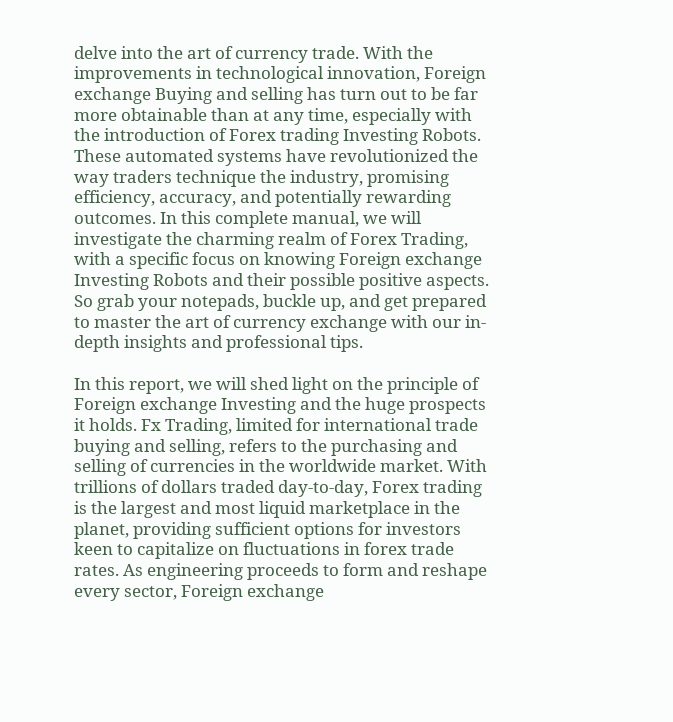delve into the art of currency trade. With the improvements in technological innovation, Foreign exchange Buying and selling has turn out to be far more obtainable than at any time, especially with the introduction of Forex trading Investing Robots. These automated systems have revolutionized the way traders technique the industry, promising efficiency, accuracy, and potentially rewarding outcomes. In this complete manual, we will investigate the charming realm of Forex Trading, with a specific focus on knowing Foreign exchange Investing Robots and their possible positive aspects. So grab your notepads, buckle up, and get prepared to master the art of currency exchange with our in-depth insights and professional tips.

In this report, we will shed light on the principle of Foreign exchange Investing and the huge prospects it holds. Fx Trading, limited for international trade buying and selling, refers to the purchasing and selling of currencies in the worldwide market. With trillions of dollars traded day-to-day, Forex trading is the largest and most liquid marketplace in the planet, providing sufficient options for investors keen to capitalize on fluctuations in forex trade rates. As engineering proceeds to form and reshape every sector, Foreign exchange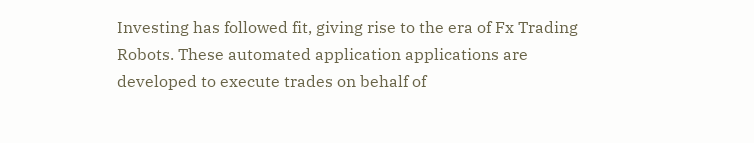Investing has followed fit, giving rise to the era of Fx Trading Robots. These automated application applications are developed to execute trades on behalf of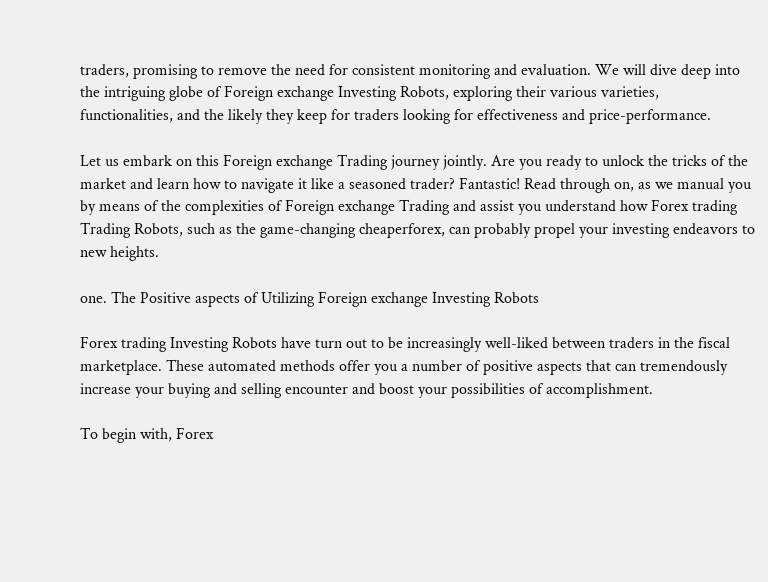traders, promising to remove the need for consistent monitoring and evaluation. We will dive deep into the intriguing globe of Foreign exchange Investing Robots, exploring their various varieties, functionalities, and the likely they keep for traders looking for effectiveness and price-performance.

Let us embark on this Foreign exchange Trading journey jointly. Are you ready to unlock the tricks of the market and learn how to navigate it like a seasoned trader? Fantastic! Read through on, as we manual you by means of the complexities of Foreign exchange Trading and assist you understand how Forex trading Trading Robots, such as the game-changing cheaperforex, can probably propel your investing endeavors to new heights.

one. The Positive aspects of Utilizing Foreign exchange Investing Robots

Forex trading Investing Robots have turn out to be increasingly well-liked between traders in the fiscal marketplace. These automated methods offer you a number of positive aspects that can tremendously increase your buying and selling encounter and boost your possibilities of accomplishment.

To begin with, Forex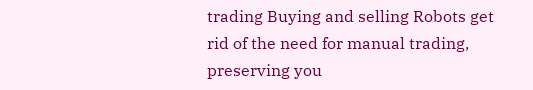trading Buying and selling Robots get rid of the need for manual trading, preserving you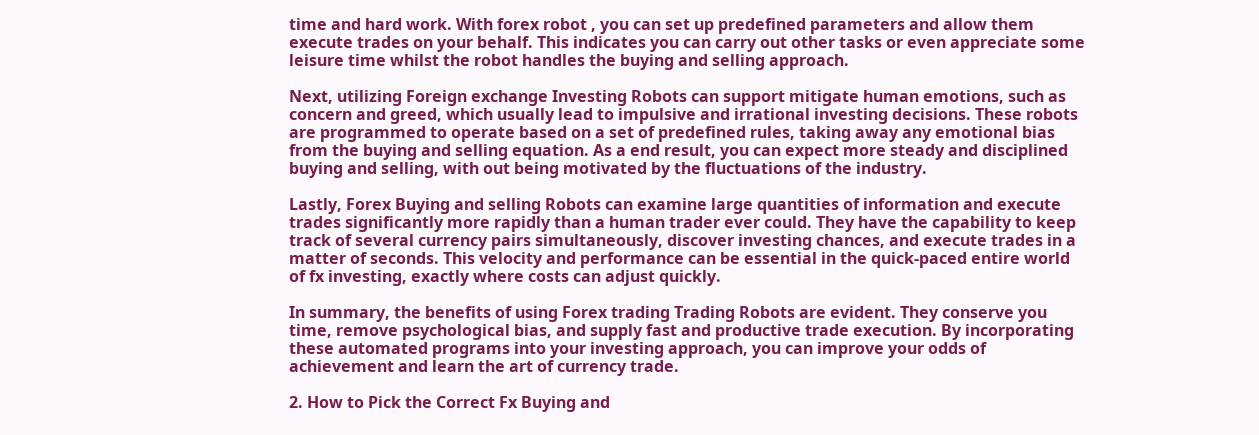time and hard work. With forex robot , you can set up predefined parameters and allow them execute trades on your behalf. This indicates you can carry out other tasks or even appreciate some leisure time whilst the robot handles the buying and selling approach.

Next, utilizing Foreign exchange Investing Robots can support mitigate human emotions, such as concern and greed, which usually lead to impulsive and irrational investing decisions. These robots are programmed to operate based on a set of predefined rules, taking away any emotional bias from the buying and selling equation. As a end result, you can expect more steady and disciplined buying and selling, with out being motivated by the fluctuations of the industry.

Lastly, Forex Buying and selling Robots can examine large quantities of information and execute trades significantly more rapidly than a human trader ever could. They have the capability to keep track of several currency pairs simultaneously, discover investing chances, and execute trades in a matter of seconds. This velocity and performance can be essential in the quick-paced entire world of fx investing, exactly where costs can adjust quickly.

In summary, the benefits of using Forex trading Trading Robots are evident. They conserve you time, remove psychological bias, and supply fast and productive trade execution. By incorporating these automated programs into your investing approach, you can improve your odds of achievement and learn the art of currency trade.

2. How to Pick the Correct Fx Buying and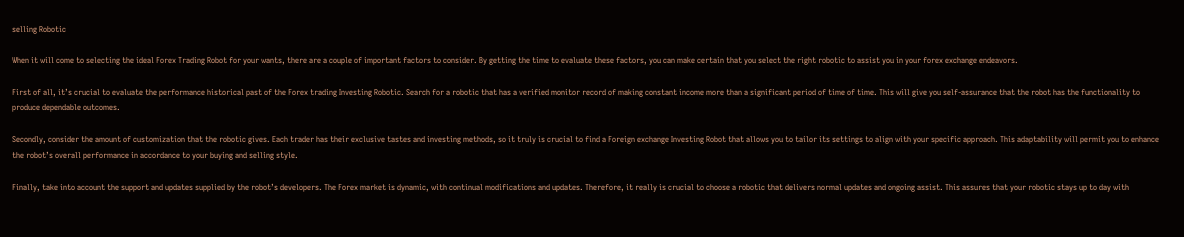selling Robotic

When it will come to selecting the ideal Forex Trading Robot for your wants, there are a couple of important factors to consider. By getting the time to evaluate these factors, you can make certain that you select the right robotic to assist you in your forex exchange endeavors.

First of all, it’s crucial to evaluate the performance historical past of the Forex trading Investing Robotic. Search for a robotic that has a verified monitor record of making constant income more than a significant period of time of time. This will give you self-assurance that the robot has the functionality to produce dependable outcomes.

Secondly, consider the amount of customization that the robotic gives. Each trader has their exclusive tastes and investing methods, so it truly is crucial to find a Foreign exchange Investing Robot that allows you to tailor its settings to align with your specific approach. This adaptability will permit you to enhance the robot’s overall performance in accordance to your buying and selling style.

Finally, take into account the support and updates supplied by the robot’s developers. The Forex market is dynamic, with continual modifications and updates. Therefore, it really is crucial to choose a robotic that delivers normal updates and ongoing assist. This assures that your robotic stays up to day with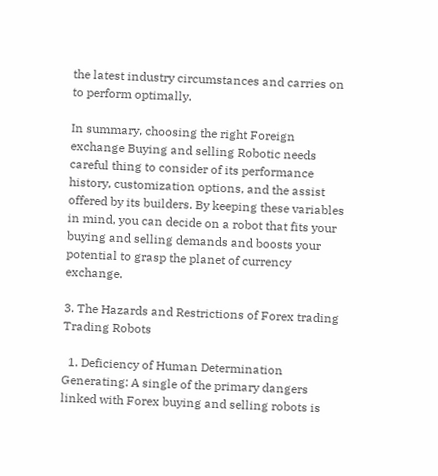the latest industry circumstances and carries on to perform optimally.

In summary, choosing the right Foreign exchange Buying and selling Robotic needs careful thing to consider of its performance history, customization options, and the assist offered by its builders. By keeping these variables in mind, you can decide on a robot that fits your buying and selling demands and boosts your potential to grasp the planet of currency exchange.

3. The Hazards and Restrictions of Forex trading Trading Robots

  1. Deficiency of Human Determination Generating: A single of the primary dangers linked with Forex buying and selling robots is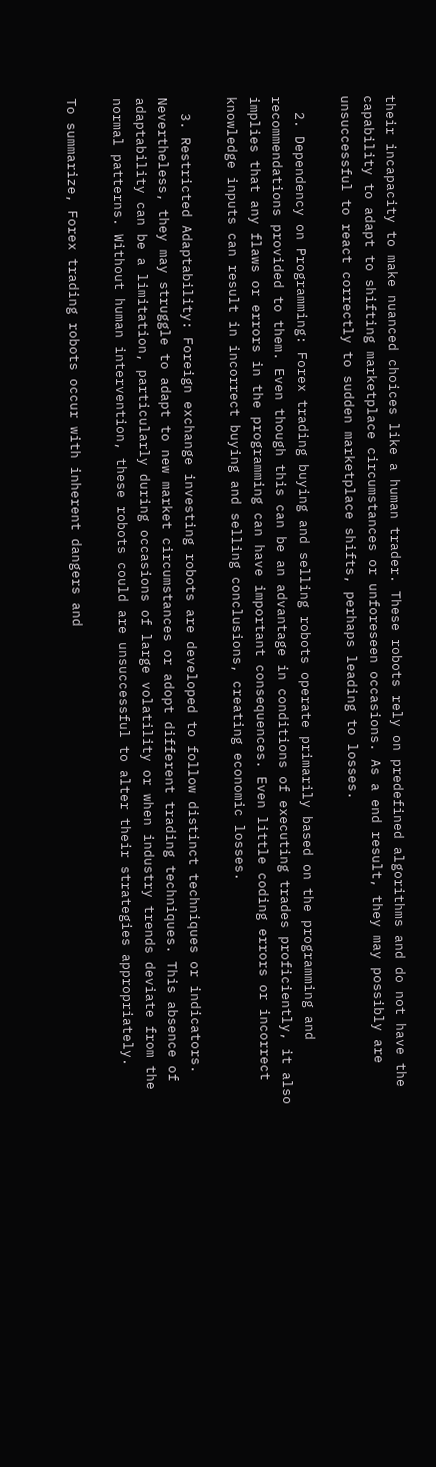their incapacity to make nuanced choices like a human trader. These robots rely on predefined algorithms and do not have the capability to adapt to shifting marketplace circumstances or unforeseen occasions. As a end result, they may possibly are unsuccessful to react correctly to sudden marketplace shifts, perhaps leading to losses.

  2. Dependency on Programming: Forex trading buying and selling robots operate primarily based on the programming and recommendations provided to them. Even though this can be an advantage in conditions of executing trades proficiently, it also implies that any flaws or errors in the programming can have important consequences. Even little coding errors or incorrect knowledge inputs can result in incorrect buying and selling conclusions, creating economic losses.

  3. Restricted Adaptability: Foreign exchange investing robots are developed to follow distinct techniques or indicators. Nevertheless, they may struggle to adapt to new market circumstances or adopt different trading techniques. This absence of adaptability can be a limitation, particularly during occasions of large volatility or when industry trends deviate from the normal patterns. Without human intervention, these robots could are unsuccessful to alter their strategies appropriately.

To summarize, Forex trading robots occur with inherent dangers and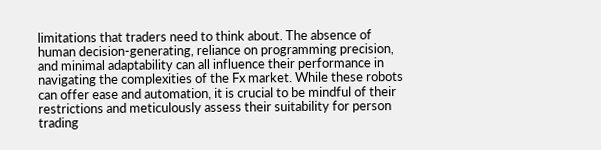limitations that traders need to think about. The absence of human decision-generating, reliance on programming precision, and minimal adaptability can all influence their performance in navigating the complexities of the Fx market. While these robots can offer ease and automation, it is crucial to be mindful of their restrictions and meticulously assess their suitability for person trading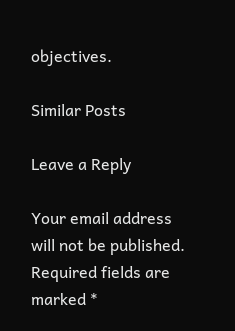objectives.

Similar Posts

Leave a Reply

Your email address will not be published. Required fields are marked *